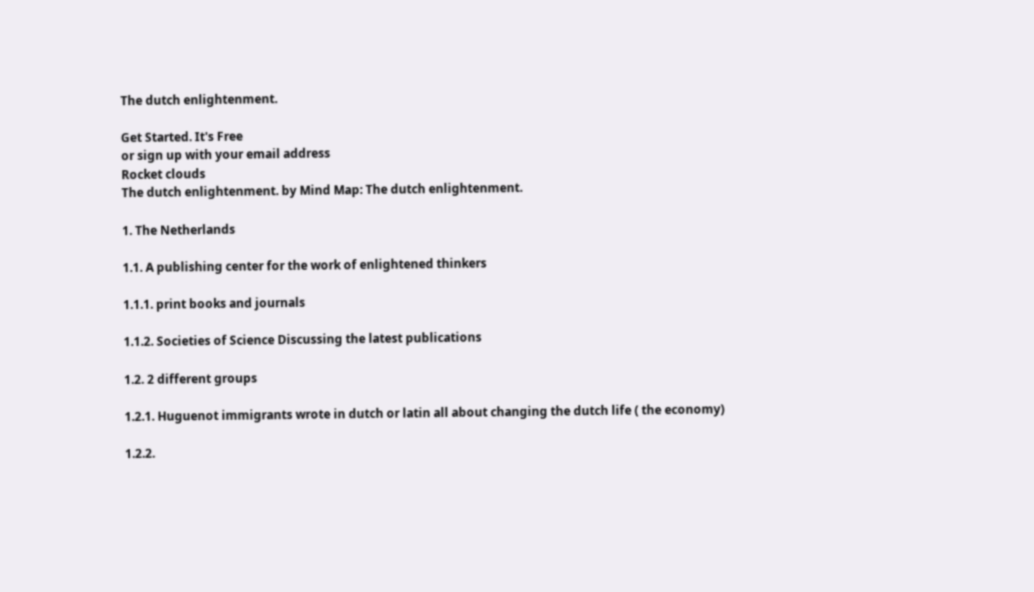The dutch enlightenment.

Get Started. It's Free
or sign up with your email address
Rocket clouds
The dutch enlightenment. by Mind Map: The dutch enlightenment.

1. The Netherlands

1.1. A publishing center for the work of enlightened thinkers

1.1.1. print books and journals

1.1.2. Societies of Science Discussing the latest publications

1.2. 2 different groups

1.2.1. Huguenot immigrants wrote in dutch or latin all about changing the dutch life ( the economy)

1.2.2.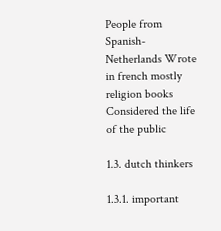People from Spanish-Netherlands Wrote in french mostly religion books Considered the life of the public

1.3. dutch thinkers

1.3.1. important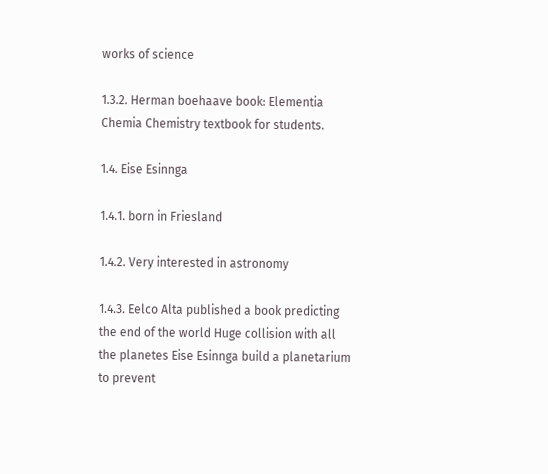works of science

1.3.2. Herman boehaave book: Elementia Chemia Chemistry textbook for students.

1.4. Eise Esinnga

1.4.1. born in Friesland

1.4.2. Very interested in astronomy

1.4.3. Eelco Alta published a book predicting the end of the world Huge collision with all the planetes Eise Esinnga build a planetarium to prevent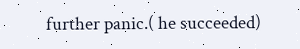further panic.( he succeeded)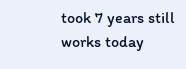took 7 years still works today